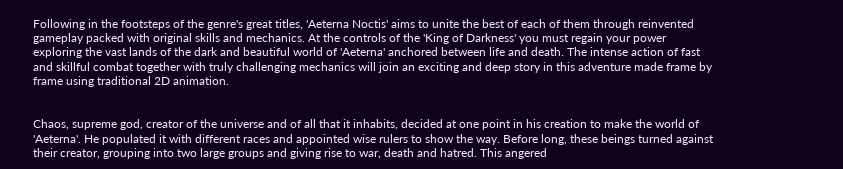Following in the footsteps of the genre's great titles, 'Aeterna Noctis' aims to unite the best of each of them through reinvented gameplay packed with original skills and mechanics. At the controls of the 'King of Darkness' you must regain your power exploring the vast lands of the dark and beautiful world of 'Aeterna' anchored between life and death. The intense action of fast and skillful combat together with truly challenging mechanics will join an exciting and deep story in this adventure made frame by frame using traditional 2D animation.


Chaos, supreme god, creator of the universe and of all that it inhabits, decided at one point in his creation to make the world of 'Aeterna'. He populated it with different races and appointed wise rulers to show the way. Before long, these beings turned against their creator, grouping into two large groups and giving rise to war, death and hatred. This angered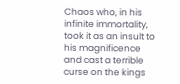Chaos who, in his infinite immortality, took it as an insult to his magnificence and cast a terrible curse on the kings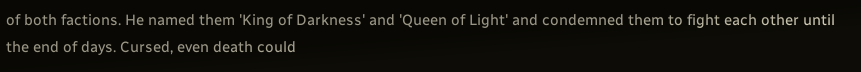of both factions. He named them 'King of Darkness' and 'Queen of Light' and condemned them to fight each other until the end of days. Cursed, even death could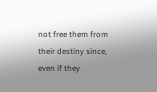not free them from their destiny since, even if they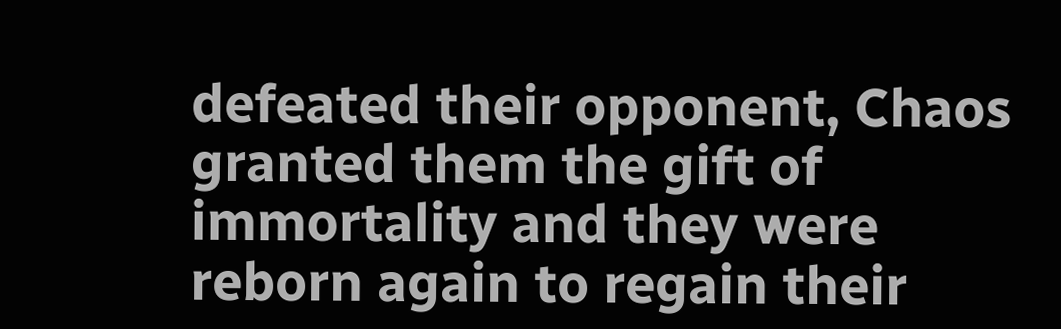defeated their opponent, Chaos granted them the gift of immortality and they were reborn again to regain their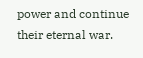power and continue their eternal war.